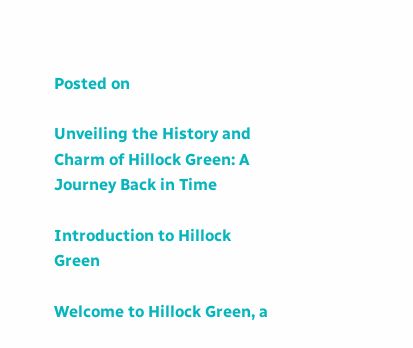Posted on

Unveiling the History and Charm of Hillock Green: A Journey Back in Time

Introduction to Hillock Green

Welcome to Hillock Green, a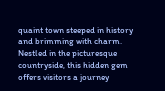quaint town steeped in history and brimming with charm. Nestled in the picturesque countryside, this hidden gem offers visitors a journey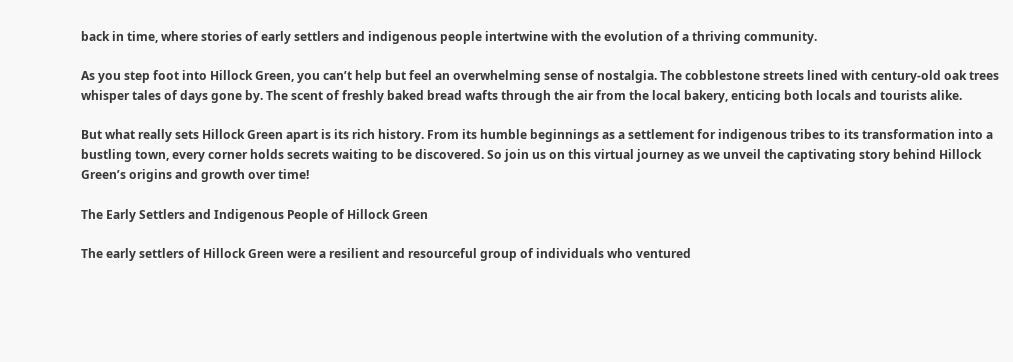back in time, where stories of early settlers and indigenous people intertwine with the evolution of a thriving community.

As you step foot into Hillock Green, you can’t help but feel an overwhelming sense of nostalgia. The cobblestone streets lined with century-old oak trees whisper tales of days gone by. The scent of freshly baked bread wafts through the air from the local bakery, enticing both locals and tourists alike.

But what really sets Hillock Green apart is its rich history. From its humble beginnings as a settlement for indigenous tribes to its transformation into a bustling town, every corner holds secrets waiting to be discovered. So join us on this virtual journey as we unveil the captivating story behind Hillock Green’s origins and growth over time!

The Early Settlers and Indigenous People of Hillock Green

The early settlers of Hillock Green were a resilient and resourceful group of individuals who ventured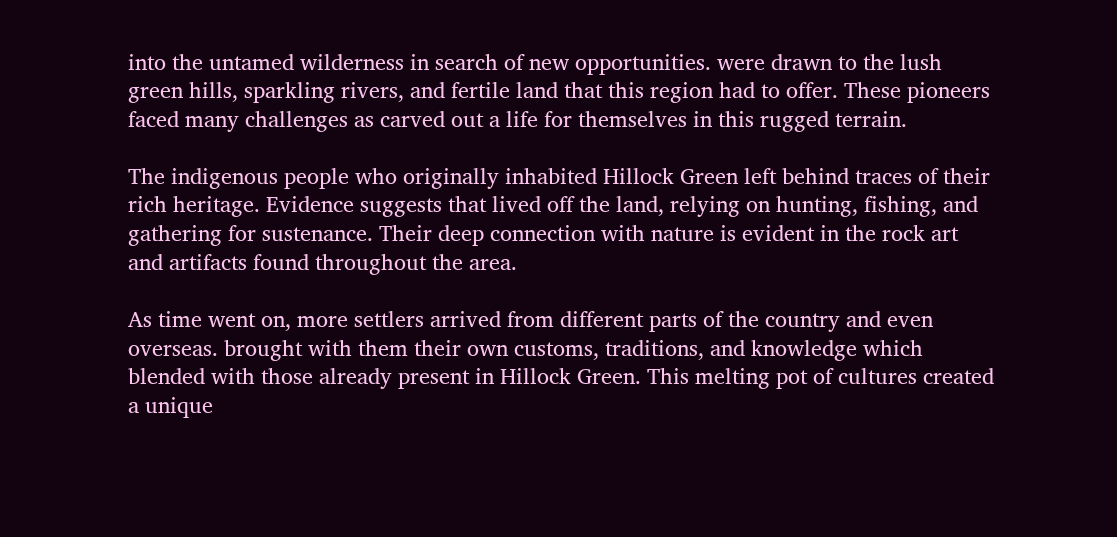into the untamed wilderness in search of new opportunities. were drawn to the lush green hills, sparkling rivers, and fertile land that this region had to offer. These pioneers faced many challenges as carved out a life for themselves in this rugged terrain.

The indigenous people who originally inhabited Hillock Green left behind traces of their rich heritage. Evidence suggests that lived off the land, relying on hunting, fishing, and gathering for sustenance. Their deep connection with nature is evident in the rock art and artifacts found throughout the area.

As time went on, more settlers arrived from different parts of the country and even overseas. brought with them their own customs, traditions, and knowledge which blended with those already present in Hillock Green. This melting pot of cultures created a unique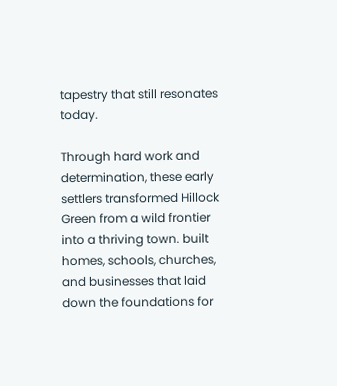tapestry that still resonates today.

Through hard work and determination, these early settlers transformed Hillock Green from a wild frontier into a thriving town. built homes, schools, churches, and businesses that laid down the foundations for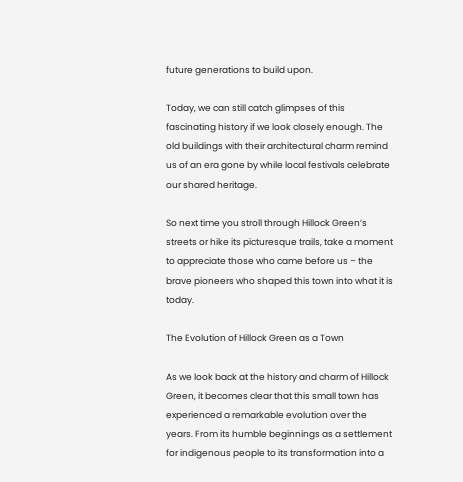future generations to build upon.

Today, we can still catch glimpses of this fascinating history if we look closely enough. The old buildings with their architectural charm remind us of an era gone by while local festivals celebrate our shared heritage.

So next time you stroll through Hillock Green’s streets or hike its picturesque trails, take a moment to appreciate those who came before us – the brave pioneers who shaped this town into what it is today.

The Evolution of Hillock Green as a Town

As we look back at the history and charm of Hillock Green, it becomes clear that this small town has experienced a remarkable evolution over the years. From its humble beginnings as a settlement for indigenous people to its transformation into a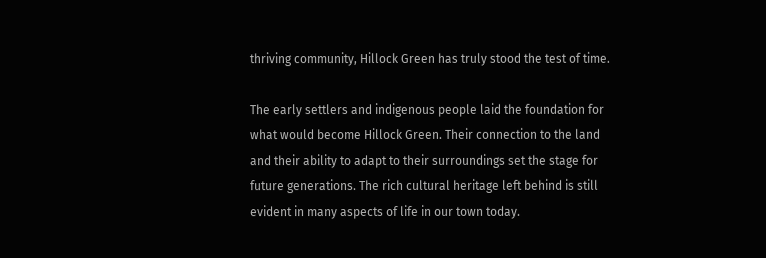thriving community, Hillock Green has truly stood the test of time.

The early settlers and indigenous people laid the foundation for what would become Hillock Green. Their connection to the land and their ability to adapt to their surroundings set the stage for future generations. The rich cultural heritage left behind is still evident in many aspects of life in our town today.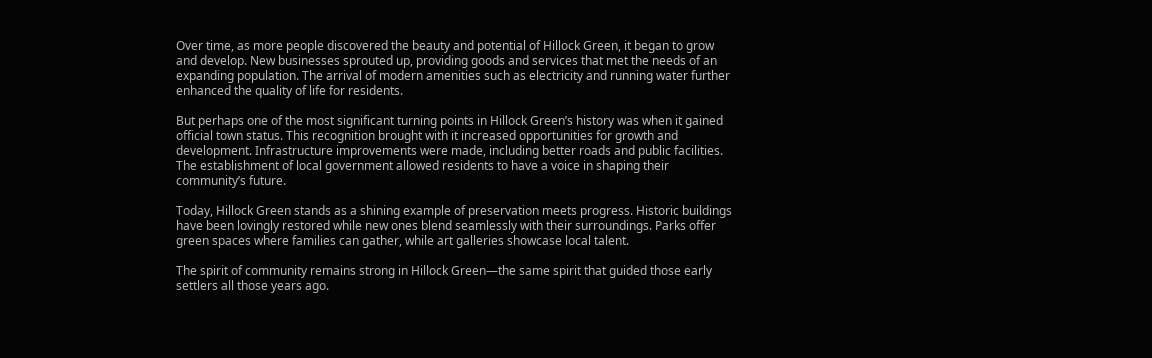Over time, as more people discovered the beauty and potential of Hillock Green, it began to grow and develop. New businesses sprouted up, providing goods and services that met the needs of an expanding population. The arrival of modern amenities such as electricity and running water further enhanced the quality of life for residents.

But perhaps one of the most significant turning points in Hillock Green’s history was when it gained official town status. This recognition brought with it increased opportunities for growth and development. Infrastructure improvements were made, including better roads and public facilities. The establishment of local government allowed residents to have a voice in shaping their community’s future.

Today, Hillock Green stands as a shining example of preservation meets progress. Historic buildings have been lovingly restored while new ones blend seamlessly with their surroundings. Parks offer green spaces where families can gather, while art galleries showcase local talent.

The spirit of community remains strong in Hillock Green—the same spirit that guided those early settlers all those years ago.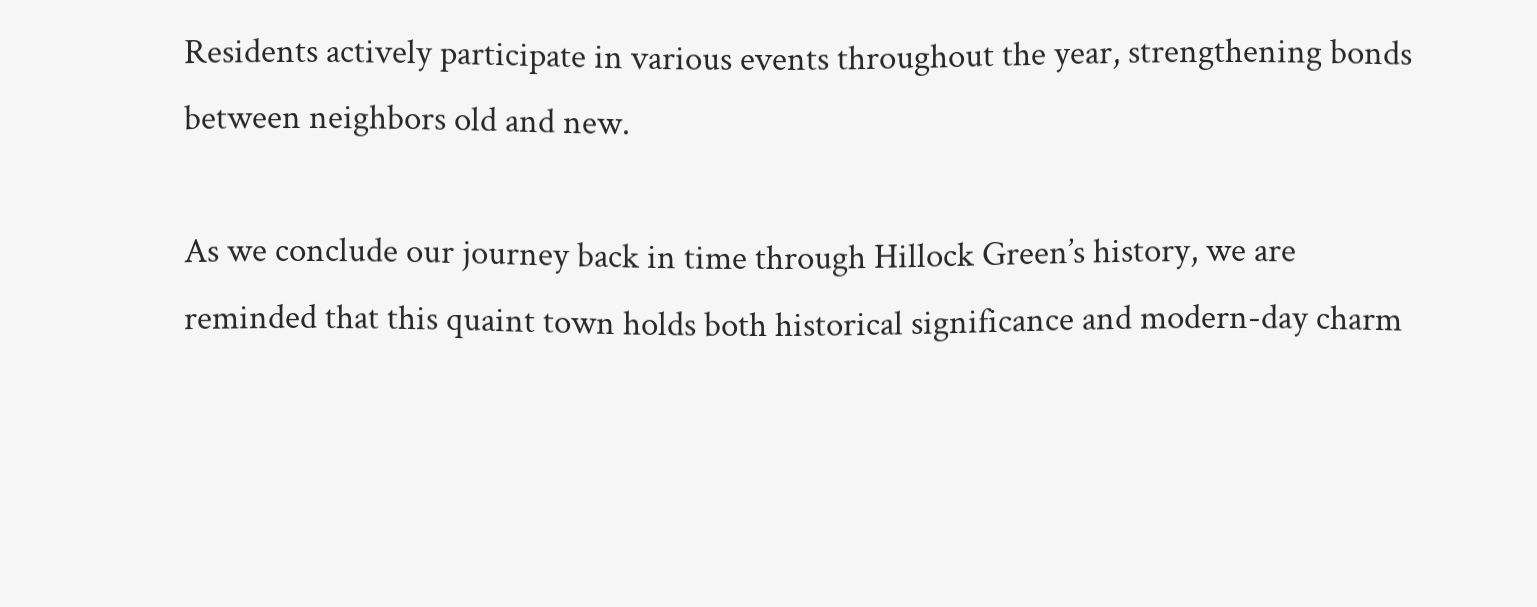Residents actively participate in various events throughout the year, strengthening bonds between neighbors old and new.

As we conclude our journey back in time through Hillock Green’s history, we are reminded that this quaint town holds both historical significance and modern-day charm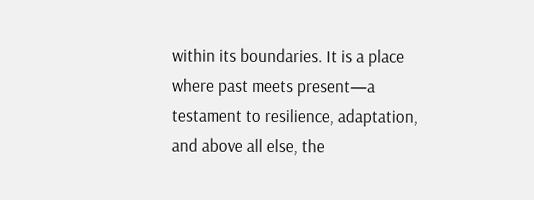within its boundaries. It is a place where past meets present—a testament to resilience, adaptation, and above all else, the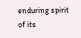enduring spirit of its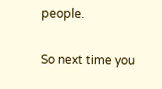people.

So next time you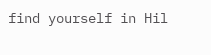find yourself in Hil